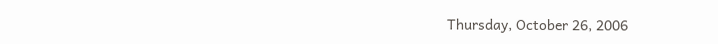Thursday, October 26, 2006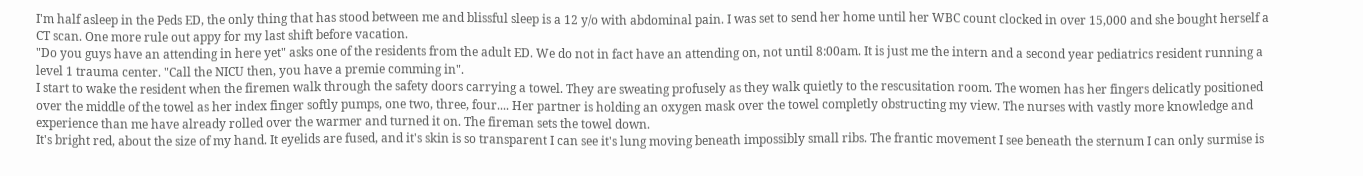I'm half asleep in the Peds ED, the only thing that has stood between me and blissful sleep is a 12 y/o with abdominal pain. I was set to send her home until her WBC count clocked in over 15,000 and she bought herself a CT scan. One more rule out appy for my last shift before vacation.
"Do you guys have an attending in here yet" asks one of the residents from the adult ED. We do not in fact have an attending on, not until 8:00am. It is just me the intern and a second year pediatrics resident running a level 1 trauma center. "Call the NICU then, you have a premie comming in".
I start to wake the resident when the firemen walk through the safety doors carrying a towel. They are sweating profusely as they walk quietly to the rescusitation room. The women has her fingers delicatly positioned over the middle of the towel as her index finger softly pumps, one two, three, four.... Her partner is holding an oxygen mask over the towel completly obstructing my view. The nurses with vastly more knowledge and experience than me have already rolled over the warmer and turned it on. The fireman sets the towel down.
It's bright red, about the size of my hand. It eyelids are fused, and it's skin is so transparent I can see it's lung moving beneath impossibly small ribs. The frantic movement I see beneath the sternum I can only surmise is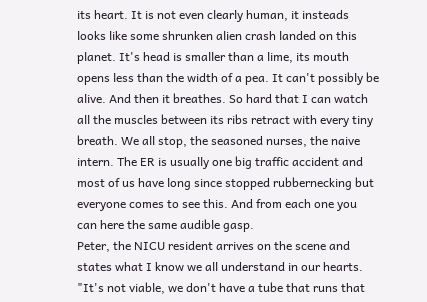its heart. It is not even clearly human, it insteads looks like some shrunken alien crash landed on this planet. It's head is smaller than a lime, its mouth opens less than the width of a pea. It can't possibly be alive. And then it breathes. So hard that I can watch all the muscles between its ribs retract with every tiny breath. We all stop, the seasoned nurses, the naive intern. The ER is usually one big traffic accident and most of us have long since stopped rubbernecking but everyone comes to see this. And from each one you can here the same audible gasp.
Peter, the NICU resident arrives on the scene and states what I know we all understand in our hearts. "It's not viable, we don't have a tube that runs that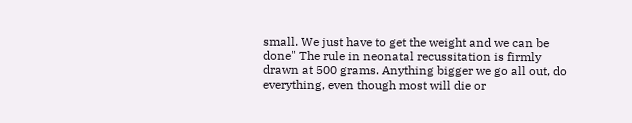small. We just have to get the weight and we can be done" The rule in neonatal recussitation is firmly drawn at 500 grams. Anything bigger we go all out, do everything, even though most will die or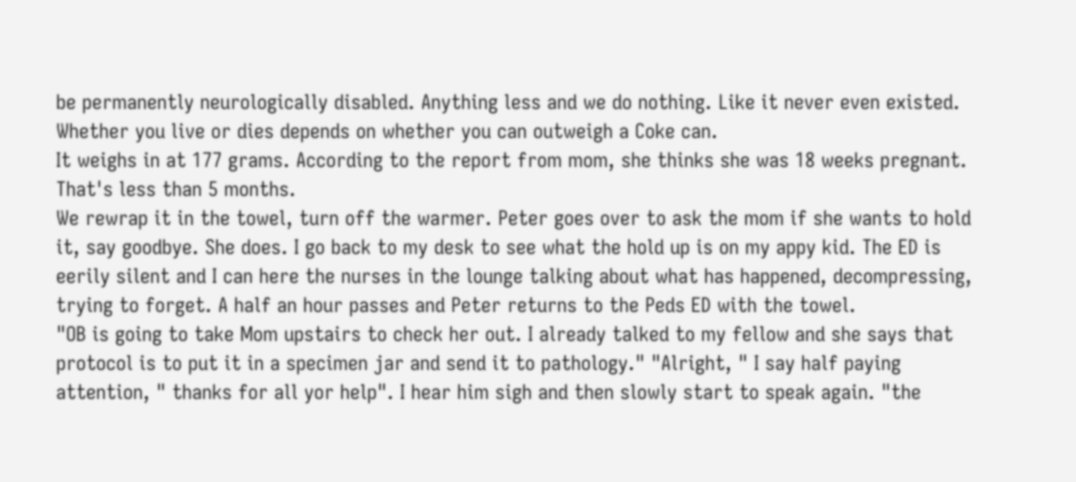be permanently neurologically disabled. Anything less and we do nothing. Like it never even existed. Whether you live or dies depends on whether you can outweigh a Coke can.
It weighs in at 177 grams. According to the report from mom, she thinks she was 18 weeks pregnant. That's less than 5 months.
We rewrap it in the towel, turn off the warmer. Peter goes over to ask the mom if she wants to hold it, say goodbye. She does. I go back to my desk to see what the hold up is on my appy kid. The ED is eerily silent and I can here the nurses in the lounge talking about what has happened, decompressing, trying to forget. A half an hour passes and Peter returns to the Peds ED with the towel.
"OB is going to take Mom upstairs to check her out. I already talked to my fellow and she says that protocol is to put it in a specimen jar and send it to pathology." "Alright, " I say half paying attention, " thanks for all yor help". I hear him sigh and then slowly start to speak again. "the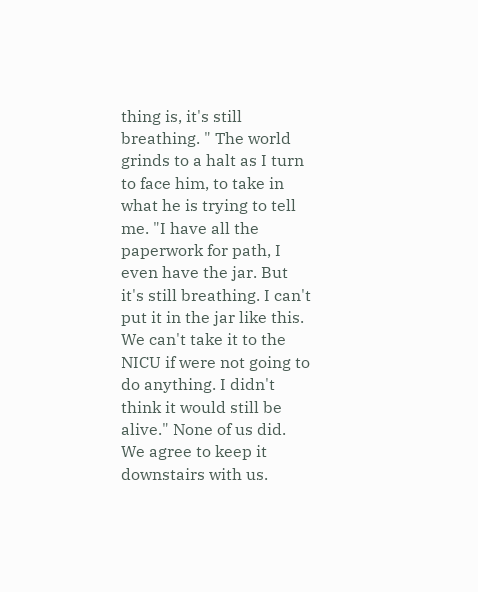thing is, it's still breathing. " The world grinds to a halt as I turn to face him, to take in what he is trying to tell me. "I have all the paperwork for path, I even have the jar. But it's still breathing. I can't put it in the jar like this. We can't take it to the NICU if were not going to do anything. I didn't think it would still be alive." None of us did.
We agree to keep it downstairs with us.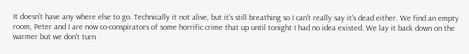It doesn't have any where else to go. Technically it not alive, but it's still breathing so I can't really say it's dead either. We find an empty room, Peter and I are now co-conspirators of some horrific crime that up until tonight I had no idea existed. We lay it back down on the warmer but we don't turn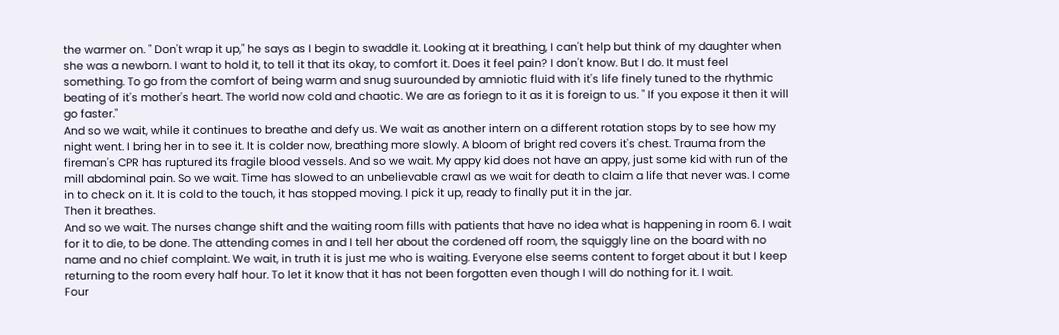the warmer on. " Don't wrap it up," he says as I begin to swaddle it. Looking at it breathing, I can't help but think of my daughter when she was a newborn. I want to hold it, to tell it that its okay, to comfort it. Does it feel pain? I don't know. But I do. It must feel something. To go from the comfort of being warm and snug suurounded by amniotic fluid with it's life finely tuned to the rhythmic beating of it's mother's heart. The world now cold and chaotic. We are as foriegn to it as it is foreign to us. " If you expose it then it will go faster."
And so we wait, while it continues to breathe and defy us. We wait as another intern on a different rotation stops by to see how my night went. I bring her in to see it. It is colder now, breathing more slowly. A bloom of bright red covers it's chest. Trauma from the fireman's CPR has ruptured its fragile blood vessels. And so we wait. My appy kid does not have an appy, just some kid with run of the mill abdominal pain. So we wait. Time has slowed to an unbelievable crawl as we wait for death to claim a life that never was. I come in to check on it. It is cold to the touch, it has stopped moving. I pick it up, ready to finally put it in the jar.
Then it breathes.
And so we wait. The nurses change shift and the waiting room fills with patients that have no idea what is happening in room 6. I wait for it to die, to be done. The attending comes in and I tell her about the cordened off room, the squiggly line on the board with no name and no chief complaint. We wait, in truth it is just me who is waiting. Everyone else seems content to forget about it but I keep returning to the room every half hour. To let it know that it has not been forgotten even though I will do nothing for it. I wait.
Four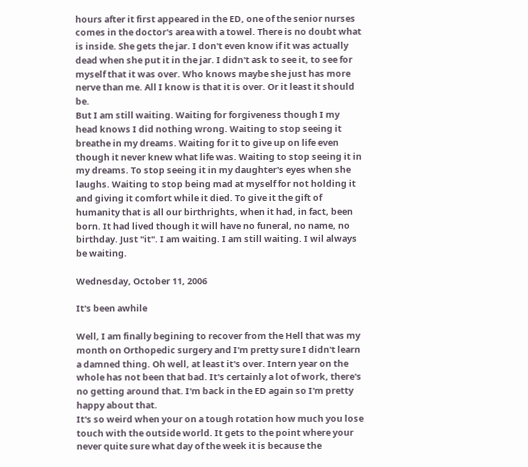hours after it first appeared in the ED, one of the senior nurses comes in the doctor's area with a towel. There is no doubt what is inside. She gets the jar. I don't even know if it was actually dead when she put it in the jar. I didn't ask to see it, to see for myself that it was over. Who knows maybe she just has more nerve than me. All I know is that it is over. Or it least it should be.
But I am still waiting. Waiting for forgiveness though I my head knows I did nothing wrong. Waiting to stop seeing it breathe in my dreams. Waiting for it to give up on life even though it never knew what life was. Waiting to stop seeing it in my dreams. To stop seeing it in my daughter's eyes when she laughs. Waiting to stop being mad at myself for not holding it and giving it comfort while it died. To give it the gift of humanity that is all our birthrights, when it had, in fact, been born. It had lived though it will have no funeral, no name, no birthday. Just "it". I am waiting. I am still waiting. I wil always be waiting.

Wednesday, October 11, 2006

It's been awhile

Well, I am finally begining to recover from the Hell that was my month on Orthopedic surgery and I'm pretty sure I didn't learn a damned thing. Oh well, at least it's over. Intern year on the whole has not been that bad. It's certainly a lot of work, there's no getting around that. I'm back in the ED again so I'm pretty happy about that.
It's so weird when your on a tough rotation how much you lose touch with the outside world. It gets to the point where your never quite sure what day of the week it is because the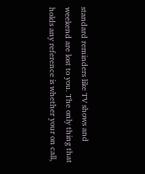standard reminders like TV shows and weekend are lost to you. The only thing that holds any reference is whether your on call,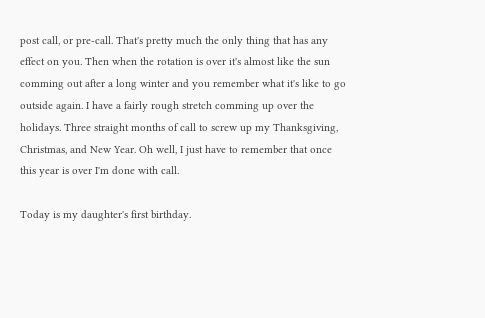post call, or pre-call. That's pretty much the only thing that has any effect on you. Then when the rotation is over it's almost like the sun comming out after a long winter and you remember what it's like to go outside again. I have a fairly rough stretch comming up over the holidays. Three straight months of call to screw up my Thanksgiving, Christmas, and New Year. Oh well, I just have to remember that once this year is over I'm done with call.

Today is my daughter's first birthday.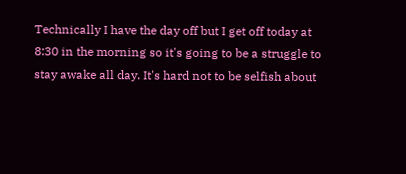Technically I have the day off but I get off today at 8:30 in the morning so it's going to be a struggle to stay awake all day. It's hard not to be selfish about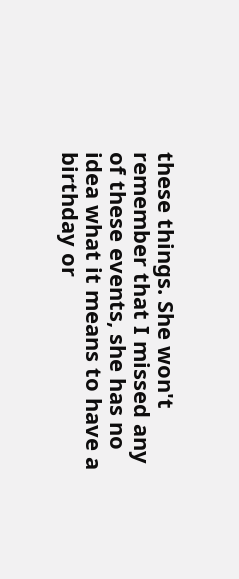these things. She won't remember that I missed any of these events, she has no idea what it means to have a birthday or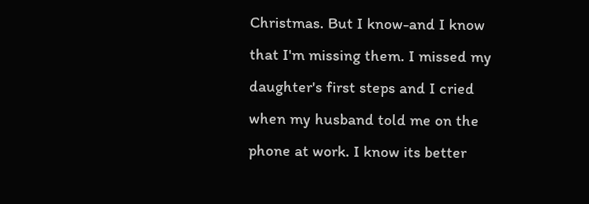Christmas. But I know-and I know that I'm missing them. I missed my daughter's first steps and I cried when my husband told me on the phone at work. I know its better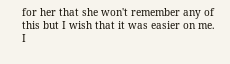for her that she won't remember any of this but I wish that it was easier on me. I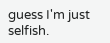guess I'm just selfish.